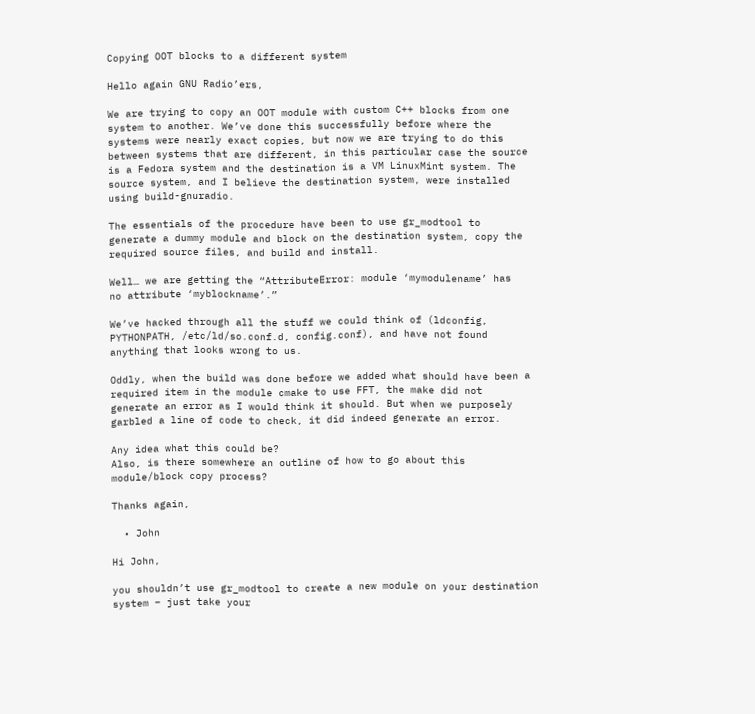Copying OOT blocks to a different system

Hello again GNU Radio’ers,

We are trying to copy an OOT module with custom C++ blocks from one
system to another. We’ve done this successfully before where the
systems were nearly exact copies, but now we are trying to do this
between systems that are different, in this particular case the source
is a Fedora system and the destination is a VM LinuxMint system. The
source system, and I believe the destination system, were installed
using build-gnuradio.

The essentials of the procedure have been to use gr_modtool to
generate a dummy module and block on the destination system, copy the
required source files, and build and install.

Well… we are getting the “AttributeError: module ‘mymodulename’ has
no attribute ‘myblockname’.”

We’ve hacked through all the stuff we could think of (ldconfig,
PYTHONPATH, /etc/ld/so.conf.d, config.conf), and have not found
anything that looks wrong to us.

Oddly, when the build was done before we added what should have been a
required item in the module cmake to use FFT, the make did not
generate an error as I would think it should. But when we purposely
garbled a line of code to check, it did indeed generate an error.

Any idea what this could be?
Also, is there somewhere an outline of how to go about this
module/block copy process?

Thanks again,

  • John

Hi John,

you shouldn’t use gr_modtool to create a new module on your destination
system – just take your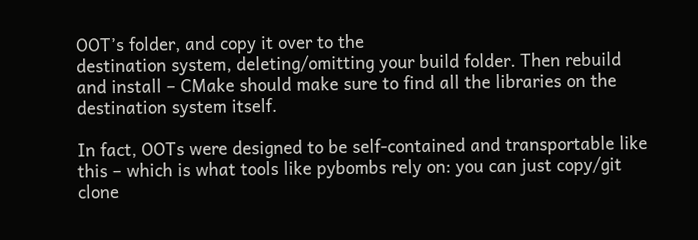OOT’s folder, and copy it over to the
destination system, deleting/omitting your build folder. Then rebuild
and install – CMake should make sure to find all the libraries on the
destination system itself.

In fact, OOTs were designed to be self-contained and transportable like
this – which is what tools like pybombs rely on: you can just copy/git
clone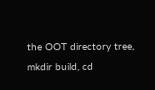the OOT directory tree, mkdir build, cd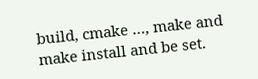build, cmake …, make and
make install and be set.